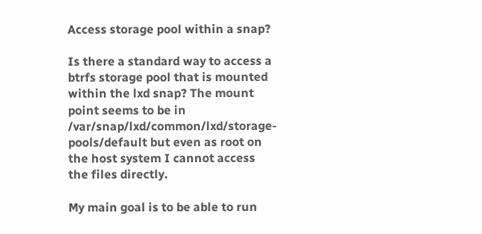Access storage pool within a snap?

Is there a standard way to access a btrfs storage pool that is mounted within the lxd snap? The mount point seems to be in /var/snap/lxd/common/lxd/storage-pools/default but even as root on the host system I cannot access the files directly.

My main goal is to be able to run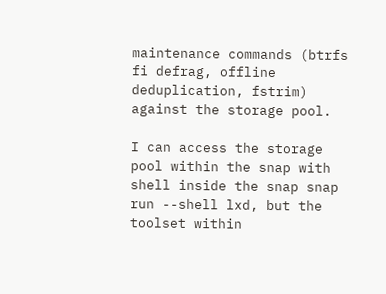maintenance commands (btrfs fi defrag, offline deduplication, fstrim) against the storage pool.

I can access the storage pool within the snap with shell inside the snap snap run --shell lxd, but the toolset within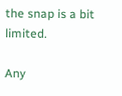the snap is a bit limited.

Any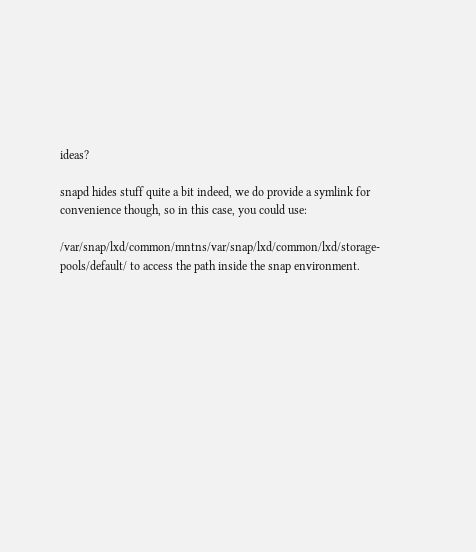ideas?

snapd hides stuff quite a bit indeed, we do provide a symlink for convenience though, so in this case, you could use:

/var/snap/lxd/common/mntns/var/snap/lxd/common/lxd/storage-pools/default/ to access the path inside the snap environment.